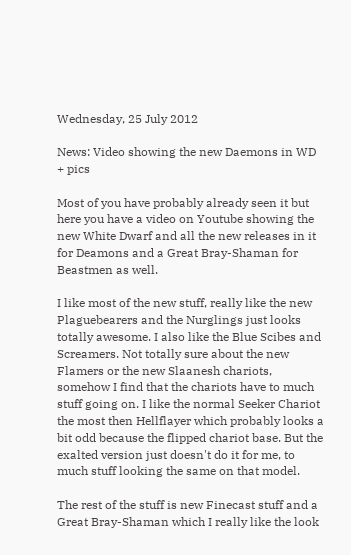Wednesday, 25 July 2012

News: Video showing the new Daemons in WD + pics

Most of you have probably already seen it but here you have a video on Youtube showing the new White Dwarf and all the new releases in it for Deamons and a Great Bray-Shaman for Beastmen as well.

I like most of the new stuff, really like the new Plaguebearers and the Nurglings just looks totally awesome. I also like the Blue Scibes and Screamers. Not totally sure about the new Flamers or the new Slaanesh chariots, somehow I find that the chariots have to much stuff going on. I like the normal Seeker Chariot the most then Hellflayer which probably looks a bit odd because the flipped chariot base. But the exalted version just doesn't do it for me, to much stuff looking the same on that model.

The rest of the stuff is new Finecast stuff and a Great Bray-Shaman which I really like the look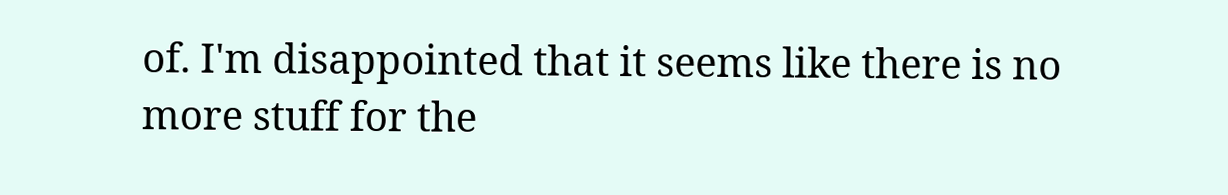of. I'm disappointed that it seems like there is no more stuff for the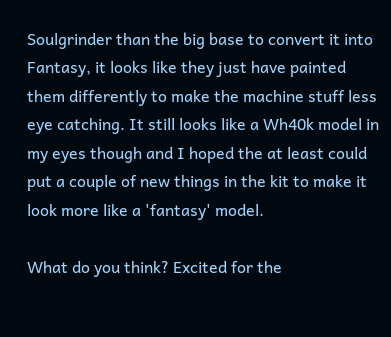Soulgrinder than the big base to convert it into Fantasy, it looks like they just have painted them differently to make the machine stuff less eye catching. It still looks like a Wh40k model in my eyes though and I hoped the at least could put a couple of new things in the kit to make it look more like a 'fantasy' model.

What do you think? Excited for the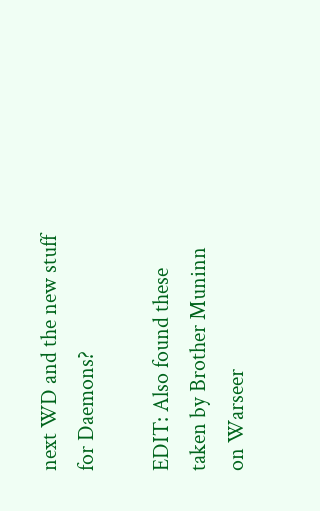next WD and the new stuff for Daemons?

EDIT: Also found these taken by Brother Muninn on Warseer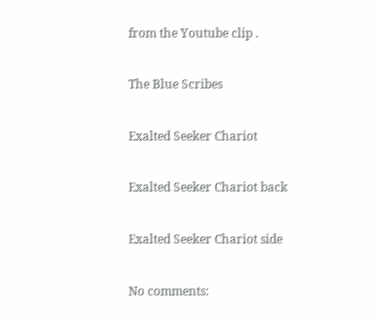from the Youtube clip .

The Blue Scribes

Exalted Seeker Chariot

Exalted Seeker Chariot back

Exalted Seeker Chariot side

No comments: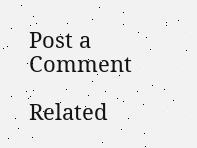Post a Comment

Related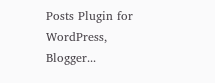Posts Plugin for WordPress, Blogger...